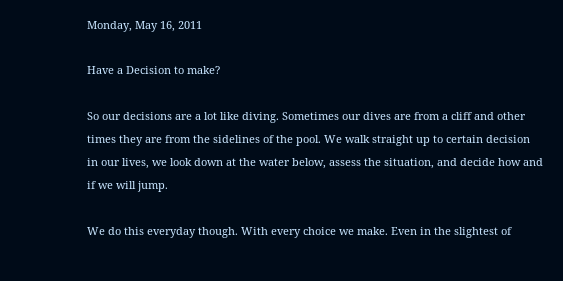Monday, May 16, 2011

Have a Decision to make?

So our decisions are a lot like diving. Sometimes our dives are from a cliff and other times they are from the sidelines of the pool. We walk straight up to certain decision in our lives, we look down at the water below, assess the situation, and decide how and if we will jump.

We do this everyday though. With every choice we make. Even in the slightest of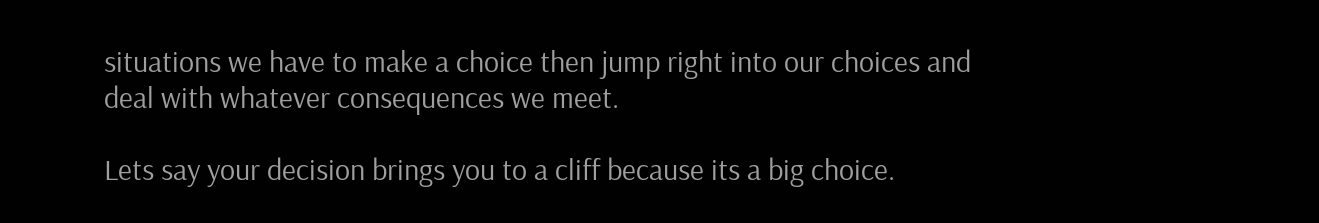situations we have to make a choice then jump right into our choices and deal with whatever consequences we meet.

Lets say your decision brings you to a cliff because its a big choice.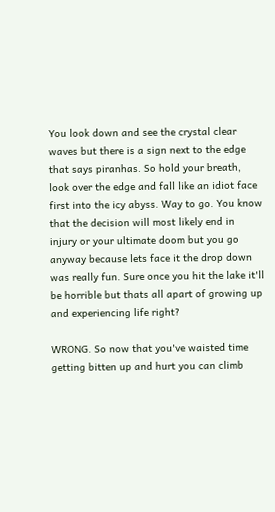You look down and see the crystal clear waves but there is a sign next to the edge that says piranhas. So hold your breath, look over the edge and fall like an idiot face first into the icy abyss. Way to go. You know that the decision will most likely end in injury or your ultimate doom but you go anyway because lets face it the drop down was really fun. Sure once you hit the lake it'll be horrible but thats all apart of growing up and experiencing life right?

WRONG. So now that you've waisted time getting bitten up and hurt you can climb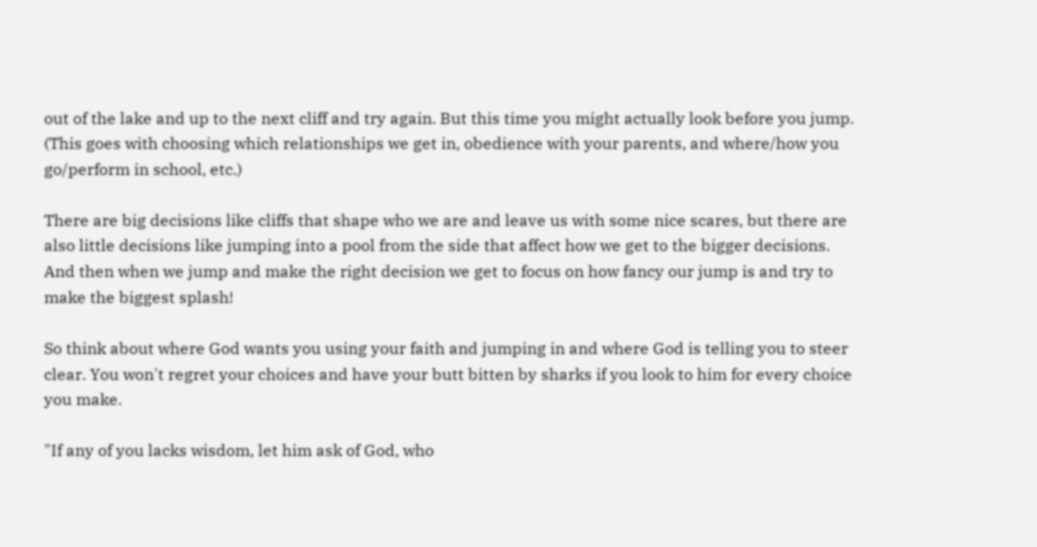out of the lake and up to the next cliff and try again. But this time you might actually look before you jump. (This goes with choosing which relationships we get in, obedience with your parents, and where/how you go/perform in school, etc.)

There are big decisions like cliffs that shape who we are and leave us with some nice scares, but there are also little decisions like jumping into a pool from the side that affect how we get to the bigger decisions. And then when we jump and make the right decision we get to focus on how fancy our jump is and try to make the biggest splash!

So think about where God wants you using your faith and jumping in and where God is telling you to steer clear. You won't regret your choices and have your butt bitten by sharks if you look to him for every choice you make.

"If any of you lacks wisdom, let him ask of God, who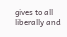gives to all liberally and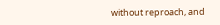without reproach, and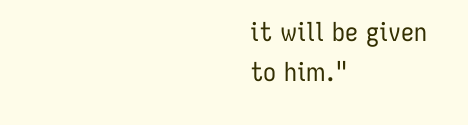it will be given to him."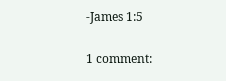-James 1:5

1 comment: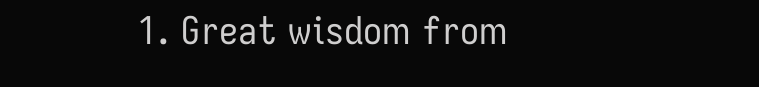1. Great wisdom from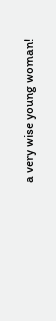a very wise young woman!